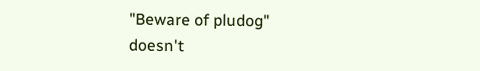"Beware of pludog" doesn't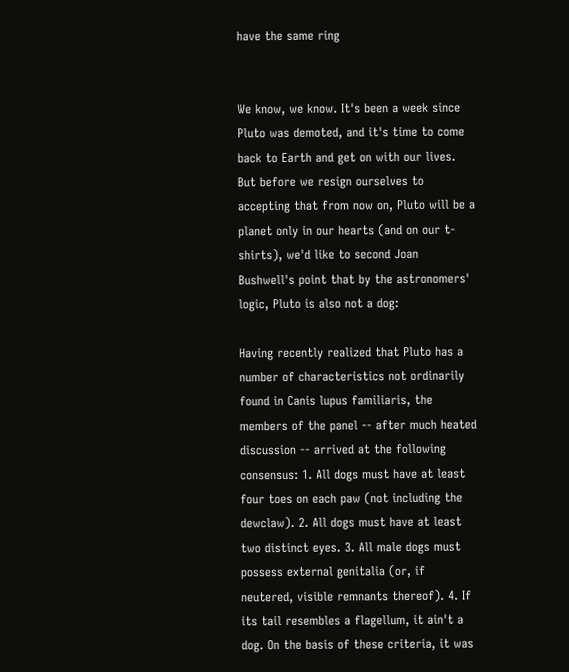have the same ring


We know, we know. It's been a week since Pluto was demoted, and it's time to come back to Earth and get on with our lives. But before we resign ourselves to accepting that from now on, Pluto will be a planet only in our hearts (and on our t-shirts), we'd like to second Joan Bushwell's point that by the astronomers' logic, Pluto is also not a dog:

Having recently realized that Pluto has a number of characteristics not ordinarily found in Canis lupus familiaris, the members of the panel -- after much heated discussion -- arrived at the following consensus: 1. All dogs must have at least four toes on each paw (not including the dewclaw). 2. All dogs must have at least two distinct eyes. 3. All male dogs must possess external genitalia (or, if neutered, visible remnants thereof). 4. If its tail resembles a flagellum, it ain't a dog. On the basis of these criteria, it was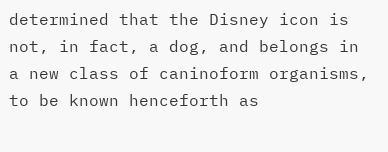determined that the Disney icon is not, in fact, a dog, and belongs in a new class of caninoform organisms, to be known henceforth as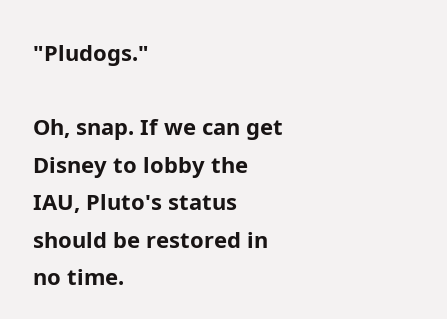"Pludogs."

Oh, snap. If we can get Disney to lobby the IAU, Pluto's status should be restored in no time.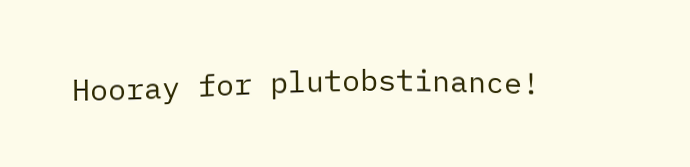Hooray for plutobstinance!